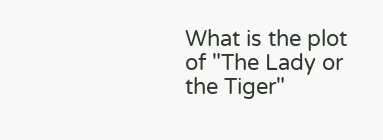What is the plot of "The Lady or the Tiger"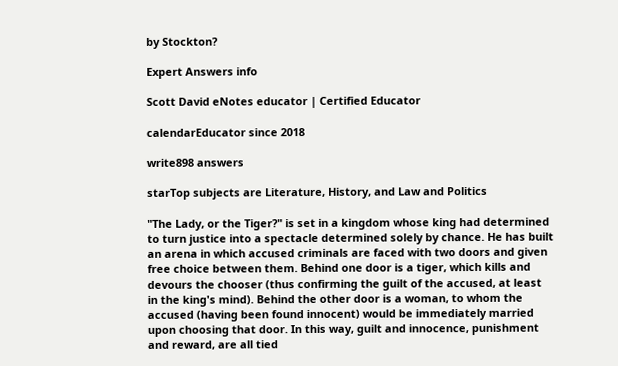by Stockton?

Expert Answers info

Scott David eNotes educator | Certified Educator

calendarEducator since 2018

write898 answers

starTop subjects are Literature, History, and Law and Politics

"The Lady, or the Tiger?" is set in a kingdom whose king had determined to turn justice into a spectacle determined solely by chance. He has built an arena in which accused criminals are faced with two doors and given free choice between them. Behind one door is a tiger, which kills and devours the chooser (thus confirming the guilt of the accused, at least in the king's mind). Behind the other door is a woman, to whom the accused (having been found innocent) would be immediately married upon choosing that door. In this way, guilt and innocence, punishment and reward, are all tied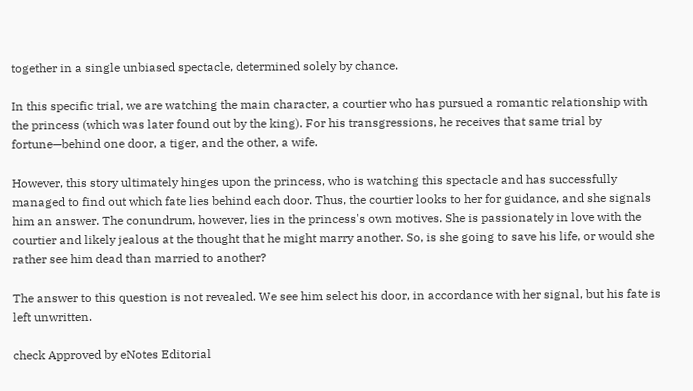together in a single unbiased spectacle, determined solely by chance.

In this specific trial, we are watching the main character, a courtier who has pursued a romantic relationship with the princess (which was later found out by the king). For his transgressions, he receives that same trial by fortune—behind one door, a tiger, and the other, a wife.

However, this story ultimately hinges upon the princess, who is watching this spectacle and has successfully managed to find out which fate lies behind each door. Thus, the courtier looks to her for guidance, and she signals him an answer. The conundrum, however, lies in the princess's own motives. She is passionately in love with the courtier and likely jealous at the thought that he might marry another. So, is she going to save his life, or would she rather see him dead than married to another?

The answer to this question is not revealed. We see him select his door, in accordance with her signal, but his fate is left unwritten.

check Approved by eNotes Editorial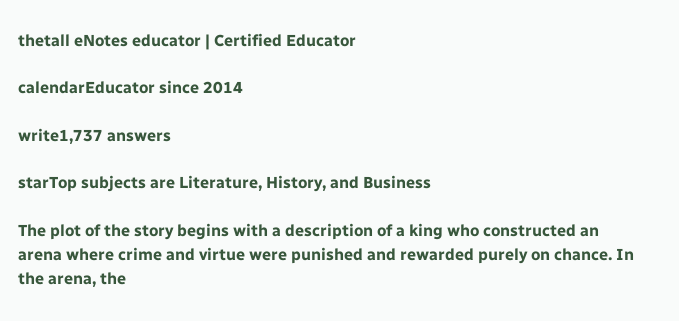thetall eNotes educator | Certified Educator

calendarEducator since 2014

write1,737 answers

starTop subjects are Literature, History, and Business

The plot of the story begins with a description of a king who constructed an arena where crime and virtue were punished and rewarded purely on chance. In the arena, the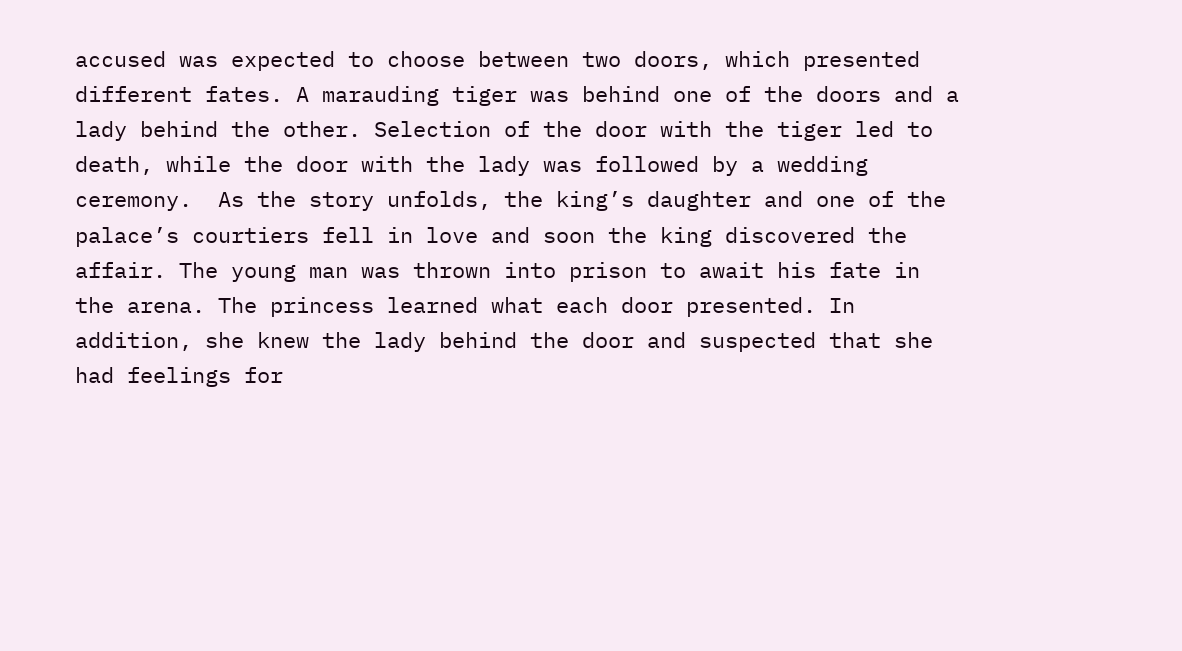accused was expected to choose between two doors, which presented different fates. A marauding tiger was behind one of the doors and a lady behind the other. Selection of the door with the tiger led to death, while the door with the lady was followed by a wedding ceremony.  As the story unfolds, the king’s daughter and one of the palace’s courtiers fell in love and soon the king discovered the affair. The young man was thrown into prison to await his fate in the arena. The princess learned what each door presented. In addition, she knew the lady behind the door and suspected that she had feelings for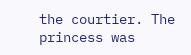the courtier. The princess was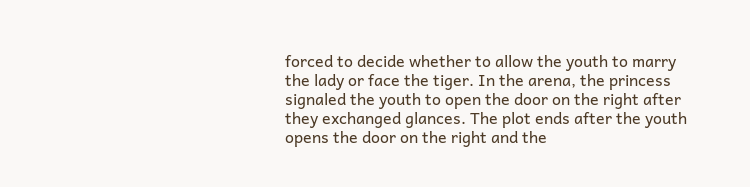forced to decide whether to allow the youth to marry the lady or face the tiger. In the arena, the princess signaled the youth to open the door on the right after they exchanged glances. The plot ends after the youth opens the door on the right and the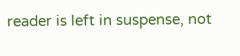reader is left in suspense, not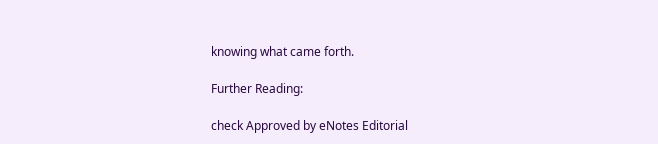knowing what came forth.

Further Reading:

check Approved by eNotes Editorial